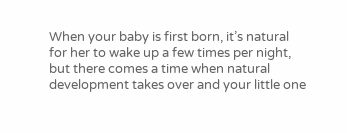When your baby is first born, it’s natural for her to wake up a few times per night, but there comes a time when natural development takes over and your little one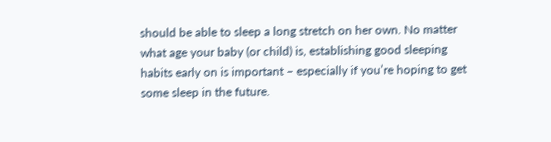should be able to sleep a long stretch on her own. No matter what age your baby (or child) is, establishing good sleeping habits early on is important – especially if you’re hoping to get some sleep in the future.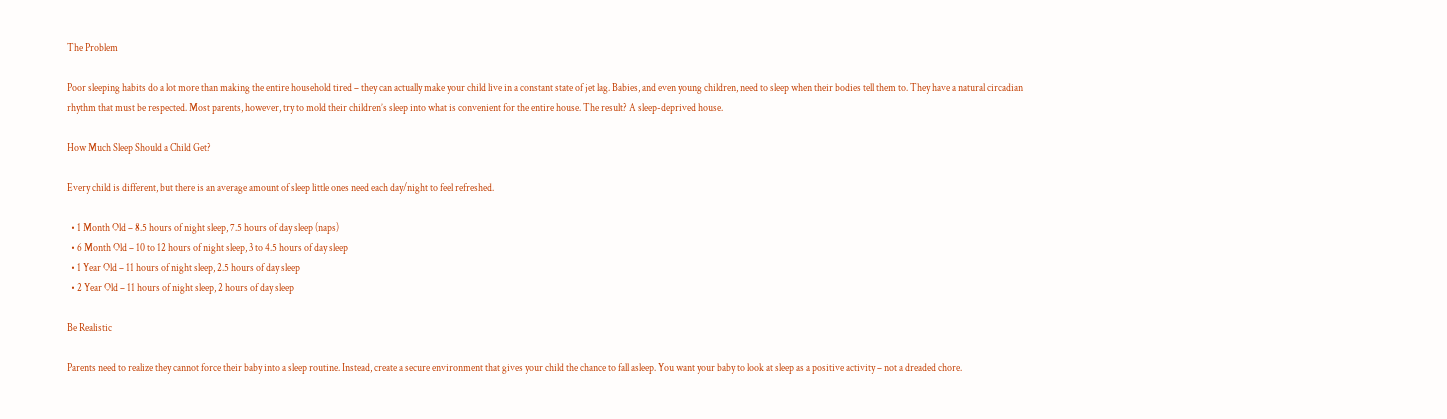The Problem

Poor sleeping habits do a lot more than making the entire household tired – they can actually make your child live in a constant state of jet lag. Babies, and even young children, need to sleep when their bodies tell them to. They have a natural circadian rhythm that must be respected. Most parents, however, try to mold their children’s sleep into what is convenient for the entire house. The result? A sleep-deprived house.

How Much Sleep Should a Child Get?

Every child is different, but there is an average amount of sleep little ones need each day/night to feel refreshed.

  • 1 Month Old – 8.5 hours of night sleep, 7.5 hours of day sleep (naps)
  • 6 Month Old – 10 to 12 hours of night sleep, 3 to 4.5 hours of day sleep
  • 1 Year Old – 11 hours of night sleep, 2.5 hours of day sleep
  • 2 Year Old – 11 hours of night sleep, 2 hours of day sleep

Be Realistic

Parents need to realize they cannot force their baby into a sleep routine. Instead, create a secure environment that gives your child the chance to fall asleep. You want your baby to look at sleep as a positive activity – not a dreaded chore.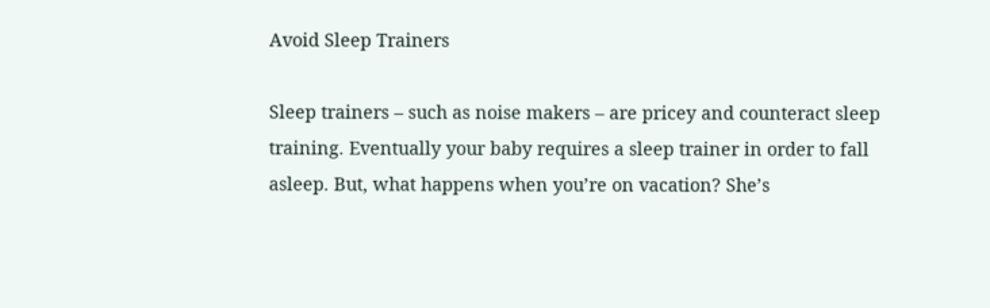Avoid Sleep Trainers

Sleep trainers – such as noise makers – are pricey and counteract sleep training. Eventually your baby requires a sleep trainer in order to fall asleep. But, what happens when you’re on vacation? She’s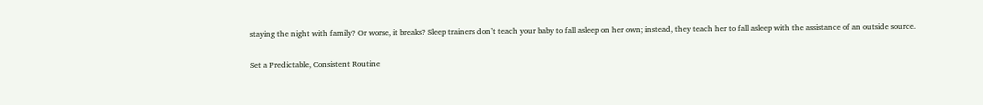staying the night with family? Or worse, it breaks? Sleep trainers don’t teach your baby to fall asleep on her own; instead, they teach her to fall asleep with the assistance of an outside source.

Set a Predictable, Consistent Routine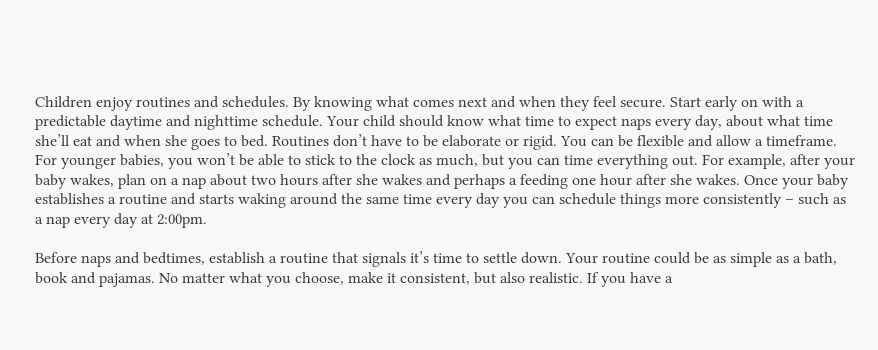Children enjoy routines and schedules. By knowing what comes next and when they feel secure. Start early on with a predictable daytime and nighttime schedule. Your child should know what time to expect naps every day, about what time she’ll eat and when she goes to bed. Routines don’t have to be elaborate or rigid. You can be flexible and allow a timeframe. For younger babies, you won’t be able to stick to the clock as much, but you can time everything out. For example, after your baby wakes, plan on a nap about two hours after she wakes and perhaps a feeding one hour after she wakes. Once your baby establishes a routine and starts waking around the same time every day you can schedule things more consistently – such as a nap every day at 2:00pm.

Before naps and bedtimes, establish a routine that signals it’s time to settle down. Your routine could be as simple as a bath, book and pajamas. No matter what you choose, make it consistent, but also realistic. If you have a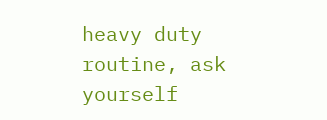heavy duty routine, ask yourself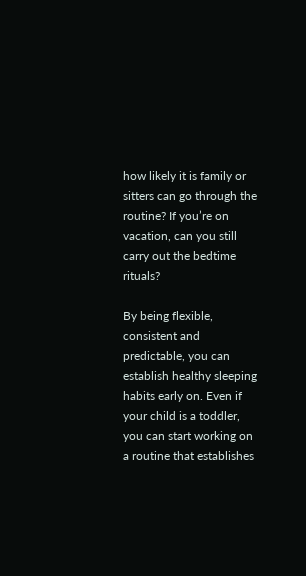how likely it is family or sitters can go through the routine? If you’re on vacation, can you still carry out the bedtime rituals?

By being flexible, consistent and predictable, you can establish healthy sleeping habits early on. Even if your child is a toddler, you can start working on a routine that establishes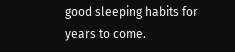good sleeping habits for years to come.